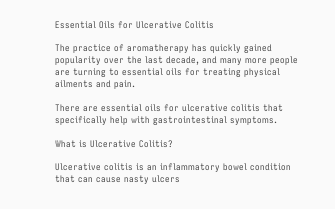Essential Oils for Ulcerative Colitis

The practice of aromatherapy has quickly gained popularity over the last decade, and many more people are turning to essential oils for treating physical ailments and pain.

There are essential oils for ulcerative colitis that specifically help with gastrointestinal symptoms.

What is Ulcerative Colitis?

Ulcerative colitis is an inflammatory bowel condition that can cause nasty ulcers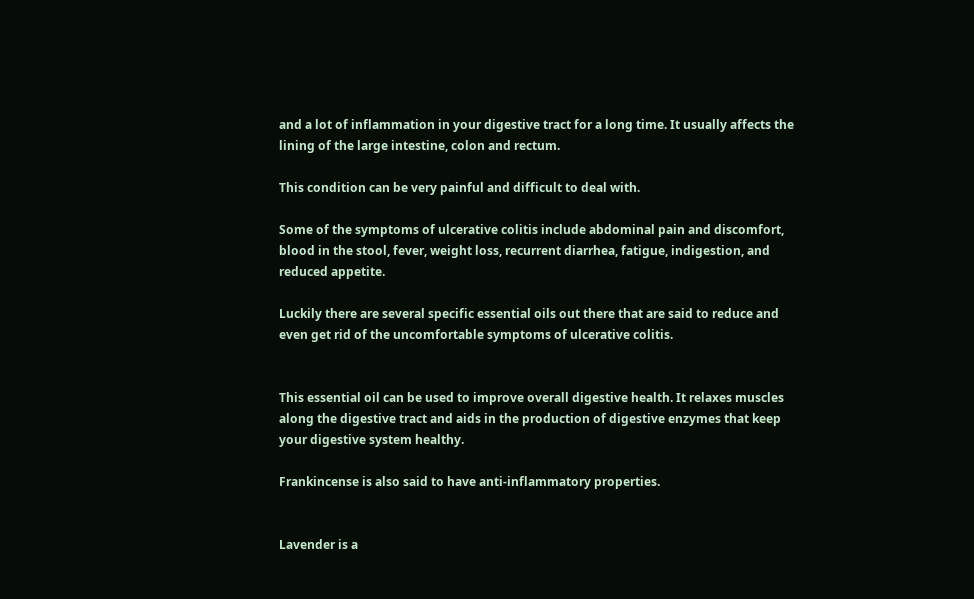and a lot of inflammation in your digestive tract for a long time. It usually affects the lining of the large intestine, colon and rectum.

This condition can be very painful and difficult to deal with.

Some of the symptoms of ulcerative colitis include abdominal pain and discomfort, blood in the stool, fever, weight loss, recurrent diarrhea, fatigue, indigestion, and reduced appetite.

Luckily there are several specific essential oils out there that are said to reduce and even get rid of the uncomfortable symptoms of ulcerative colitis.


This essential oil can be used to improve overall digestive health. It relaxes muscles along the digestive tract and aids in the production of digestive enzymes that keep your digestive system healthy.

Frankincense is also said to have anti-inflammatory properties.


Lavender is a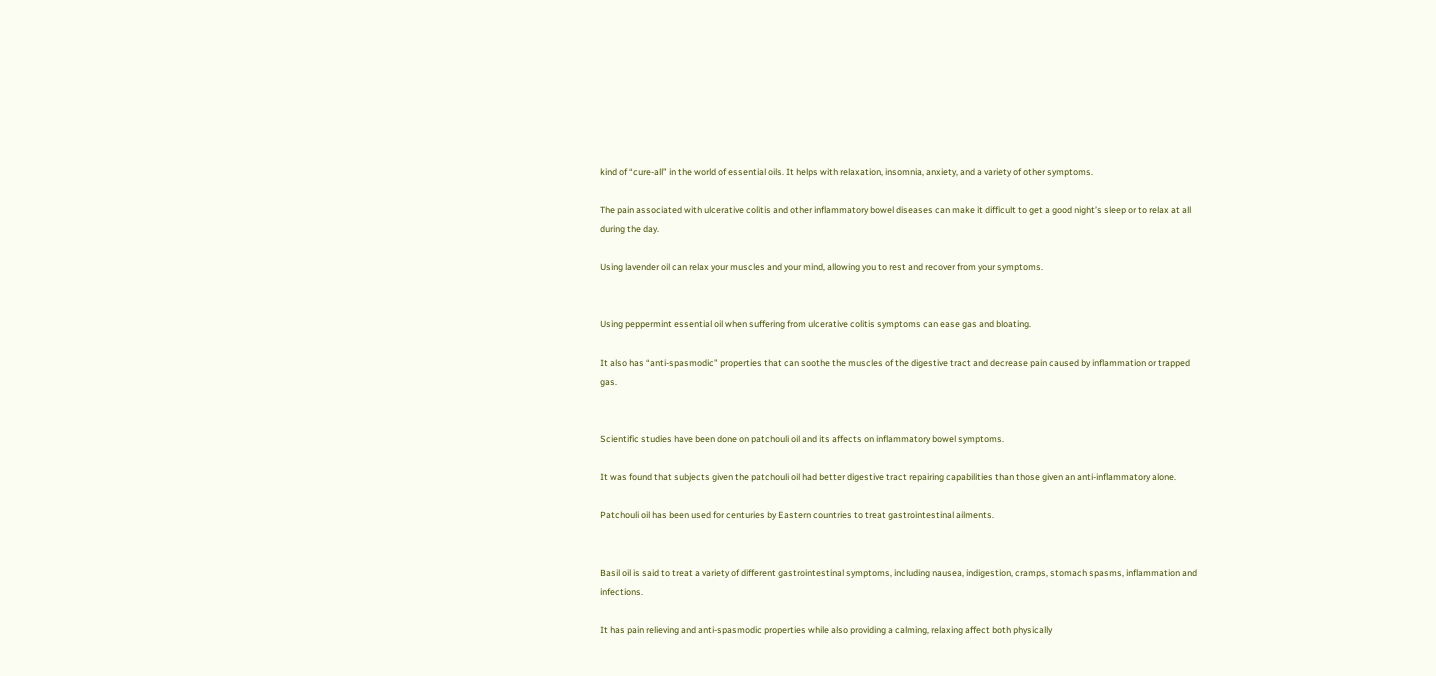kind of “cure-all” in the world of essential oils. It helps with relaxation, insomnia, anxiety, and a variety of other symptoms.

The pain associated with ulcerative colitis and other inflammatory bowel diseases can make it difficult to get a good night’s sleep or to relax at all during the day.

Using lavender oil can relax your muscles and your mind, allowing you to rest and recover from your symptoms.


Using peppermint essential oil when suffering from ulcerative colitis symptoms can ease gas and bloating.

It also has “anti-spasmodic” properties that can soothe the muscles of the digestive tract and decrease pain caused by inflammation or trapped gas.


Scientific studies have been done on patchouli oil and its affects on inflammatory bowel symptoms.

It was found that subjects given the patchouli oil had better digestive tract repairing capabilities than those given an anti-inflammatory alone.

Patchouli oil has been used for centuries by Eastern countries to treat gastrointestinal ailments.


Basil oil is said to treat a variety of different gastrointestinal symptoms, including nausea, indigestion, cramps, stomach spasms, inflammation and infections.

It has pain relieving and anti-spasmodic properties while also providing a calming, relaxing affect both physically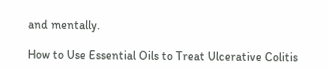and mentally.

How to Use Essential Oils to Treat Ulcerative Colitis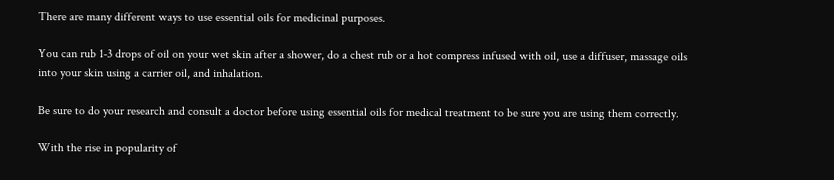There are many different ways to use essential oils for medicinal purposes.

You can rub 1-3 drops of oil on your wet skin after a shower, do a chest rub or a hot compress infused with oil, use a diffuser, massage oils into your skin using a carrier oil, and inhalation.

Be sure to do your research and consult a doctor before using essential oils for medical treatment to be sure you are using them correctly.

With the rise in popularity of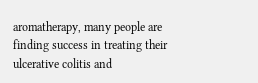aromatherapy, many people are finding success in treating their ulcerative colitis and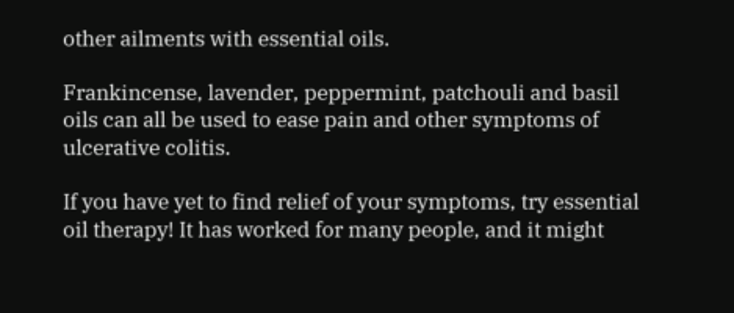other ailments with essential oils.

Frankincense, lavender, peppermint, patchouli and basil oils can all be used to ease pain and other symptoms of ulcerative colitis.

If you have yet to find relief of your symptoms, try essential oil therapy! It has worked for many people, and it might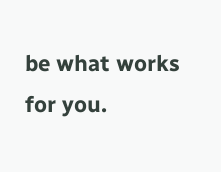be what works for you.